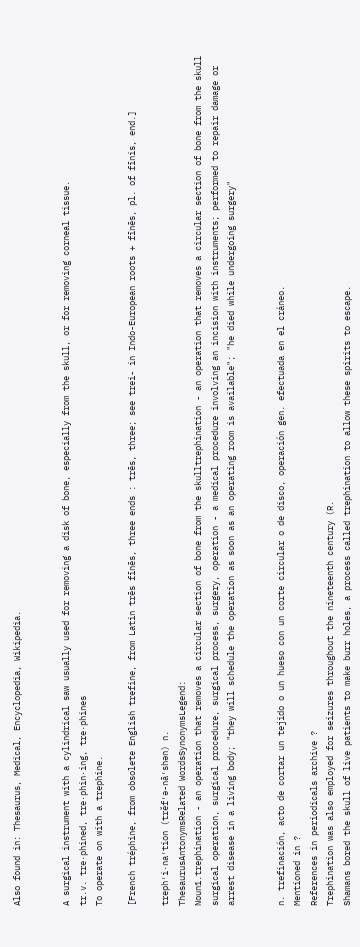Also found in: Thesaurus, Medical, Encyclopedia, Wikipedia.


A surgical instrument with a cylindrical saw usually used for removing a disk of bone, especially from the skull, or for removing corneal tissue.
tr.v. tre·phined, tre·phin·ing, tre·phines
To operate on with a trephine.

[French tréphine, from obsolete English trefine, from Latin trēs fīnēs, three ends : trēs, three; see trei- in Indo-European roots + fīnēs, pl. of fīnis, end.]

treph′i·na′tion (trĕf′ə-nā′shən) n.
ThesaurusAntonymsRelated WordsSynonymsLegend:
Noun1.trephination - an operation that removes a circular section of bone from the skulltrephination - an operation that removes a circular section of bone from the skull
surgical operation, surgical procedure, surgical process, surgery, operation - a medical procedure involving an incision with instruments; performed to repair damage or arrest disease in a living body; "they will schedule the operation as soon as an operating room is available"; "he died while undergoing surgery"


n. trefinación, acto de cortar un tejido o un hueso con un corte circular o de disco, operación gen. efectuada en el cráneo.
Mentioned in ?
References in periodicals archive ?
Trephination was also employed for seizures throughout the nineteenth century (R.
Shamans bored the skull of live patients to make burr holes, a process called trephination to allow these spirits to escape.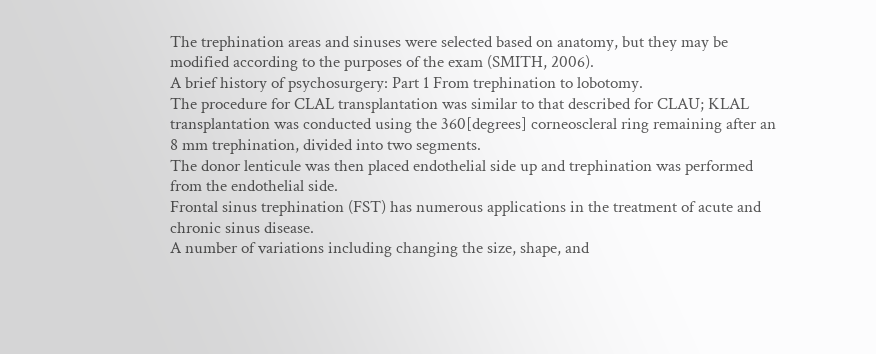The trephination areas and sinuses were selected based on anatomy, but they may be modified according to the purposes of the exam (SMITH, 2006).
A brief history of psychosurgery: Part 1 From trephination to lobotomy.
The procedure for CLAL transplantation was similar to that described for CLAU; KLAL transplantation was conducted using the 360[degrees] corneoscleral ring remaining after an 8 mm trephination, divided into two segments.
The donor lenticule was then placed endothelial side up and trephination was performed from the endothelial side.
Frontal sinus trephination (FST) has numerous applications in the treatment of acute and chronic sinus disease.
A number of variations including changing the size, shape, and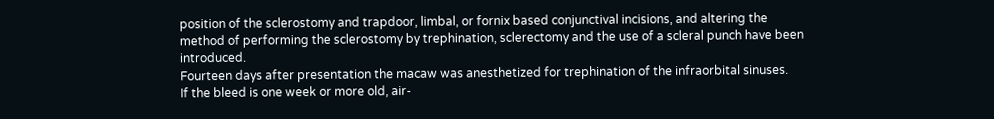position of the sclerostomy and trapdoor, limbal, or fornix based conjunctival incisions, and altering the method of performing the sclerostomy by trephination, sclerectomy and the use of a scleral punch have been introduced.
Fourteen days after presentation the macaw was anesthetized for trephination of the infraorbital sinuses.
If the bleed is one week or more old, air-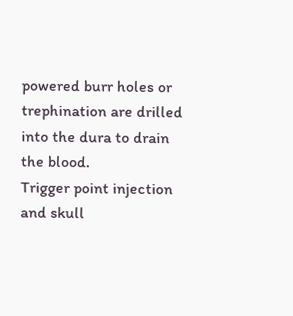powered burr holes or trephination are drilled into the dura to drain the blood.
Trigger point injection and skull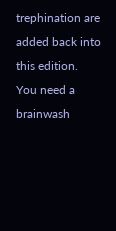trephination are added back into this edition.
You need a brainwash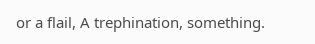or a flail, A trephination, something.